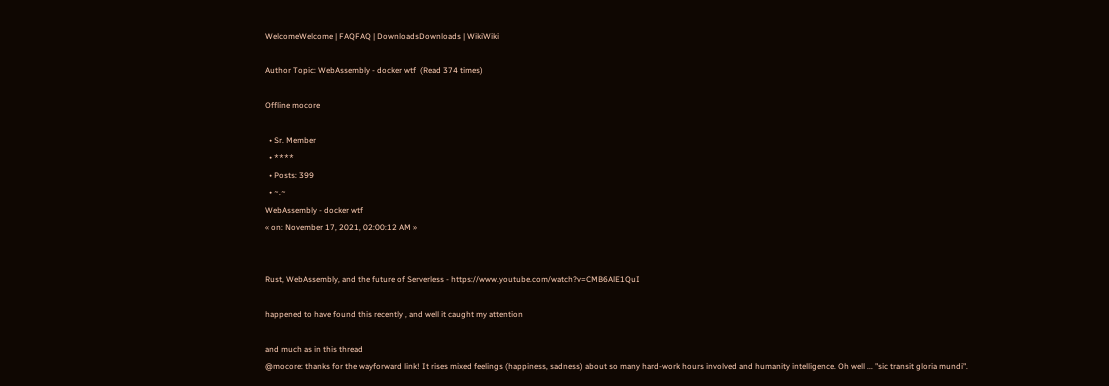WelcomeWelcome | FAQFAQ | DownloadsDownloads | WikiWiki

Author Topic: WebAssembly - docker wtf  (Read 374 times)

Offline mocore

  • Sr. Member
  • ****
  • Posts: 399
  • ~.~
WebAssembly - docker wtf
« on: November 17, 2021, 02:00:12 AM »


Rust, WebAssembly, and the future of Serverless - https://www.youtube.com/watch?v=CMB6AlE1QuI

happened to have found this recently , and well it caught my attention

and much as in this thread
@mocore: thanks for the wayforward link! It rises mixed feelings (happiness, sadness) about so many hard-work hours involved and humanity intelligence. Oh well ... "sic transit gloria mundi".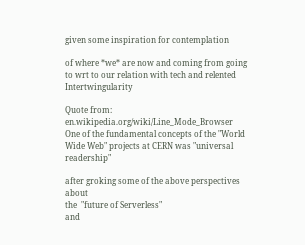given some inspiration for contemplation

of where *we* are now and coming from going to wrt to our relation with tech and relented Intertwingularity

Quote from: en.wikipedia.org/wiki/Line_Mode_Browser
One of the fundamental concepts of the "World Wide Web" projects at CERN was "universal readership"

after groking some of the above perspectives about
the  "future of Serverless"
and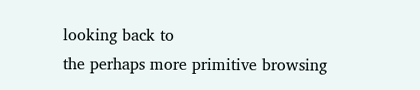looking back to
the perhaps more primitive browsing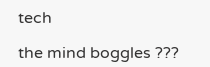tech

the mind boggles ???